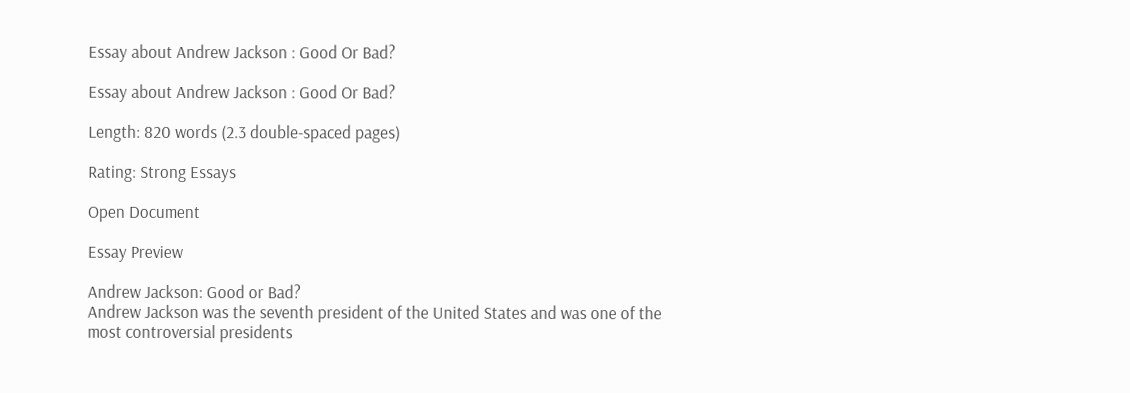Essay about Andrew Jackson : Good Or Bad?

Essay about Andrew Jackson : Good Or Bad?

Length: 820 words (2.3 double-spaced pages)

Rating: Strong Essays

Open Document

Essay Preview

Andrew Jackson: Good or Bad?
Andrew Jackson was the seventh president of the United States and was one of the most controversial presidents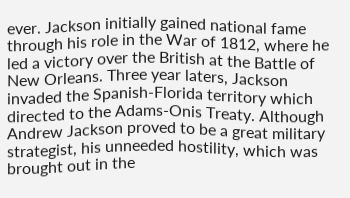ever. Jackson initially gained national fame through his role in the War of 1812, where he led a victory over the British at the Battle of New Orleans. Three year laters, Jackson invaded the Spanish-Florida territory which directed to the Adams-Onis Treaty. Although Andrew Jackson proved to be a great military strategist, his unneeded hostility, which was brought out in the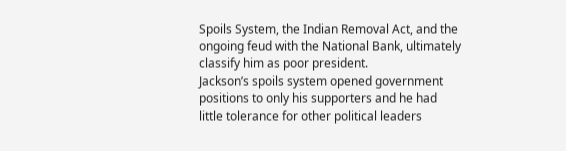Spoils System, the Indian Removal Act, and the ongoing feud with the National Bank, ultimately classify him as poor president.
Jackson’s spoils system opened government positions to only his supporters and he had little tolerance for other political leaders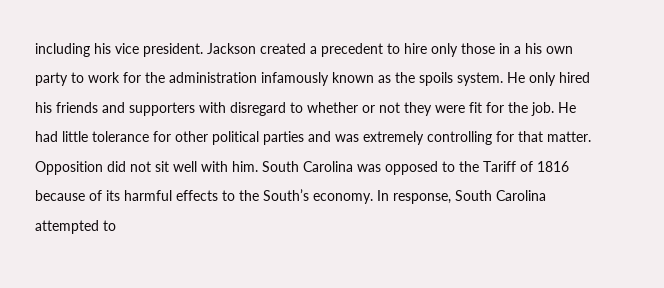including his vice president. Jackson created a precedent to hire only those in a his own party to work for the administration infamously known as the spoils system. He only hired his friends and supporters with disregard to whether or not they were fit for the job. He had little tolerance for other political parties and was extremely controlling for that matter. Opposition did not sit well with him. South Carolina was opposed to the Tariff of 1816 because of its harmful effects to the South’s economy. In response, South Carolina attempted to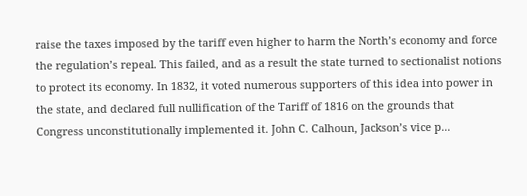raise the taxes imposed by the tariff even higher to harm the North’s economy and force the regulation’s repeal. This failed, and as a result the state turned to sectionalist notions to protect its economy. In 1832, it voted numerous supporters of this idea into power in the state, and declared full nullification of the Tariff of 1816 on the grounds that Congress unconstitutionally implemented it. John C. Calhoun, Jackson’s vice p...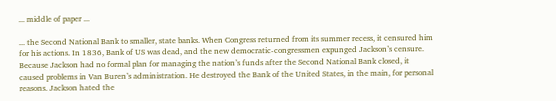... middle of paper ...

... the Second National Bank to smaller, state banks. When Congress returned from its summer recess, it censured him for his actions. In 1836, Bank of US was dead, and the new democratic-congressmen expunged Jackson’s censure. Because Jackson had no formal plan for managing the nation’s funds after the Second National Bank closed, it caused problems in Van Buren’s administration. He destroyed the Bank of the United States, in the main, for personal reasons. Jackson hated the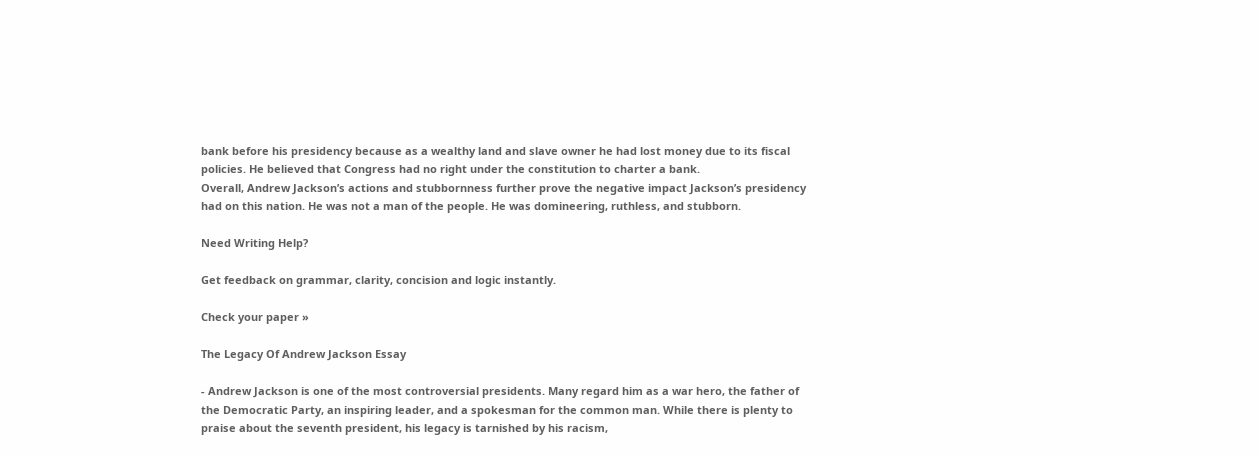bank before his presidency because as a wealthy land and slave owner he had lost money due to its fiscal policies. He believed that Congress had no right under the constitution to charter a bank.
Overall, Andrew Jackson’s actions and stubbornness further prove the negative impact Jackson’s presidency had on this nation. He was not a man of the people. He was domineering, ruthless, and stubborn.

Need Writing Help?

Get feedback on grammar, clarity, concision and logic instantly.

Check your paper »

The Legacy Of Andrew Jackson Essay

- Andrew Jackson is one of the most controversial presidents. Many regard him as a war hero, the father of the Democratic Party, an inspiring leader, and a spokesman for the common man. While there is plenty to praise about the seventh president, his legacy is tarnished by his racism,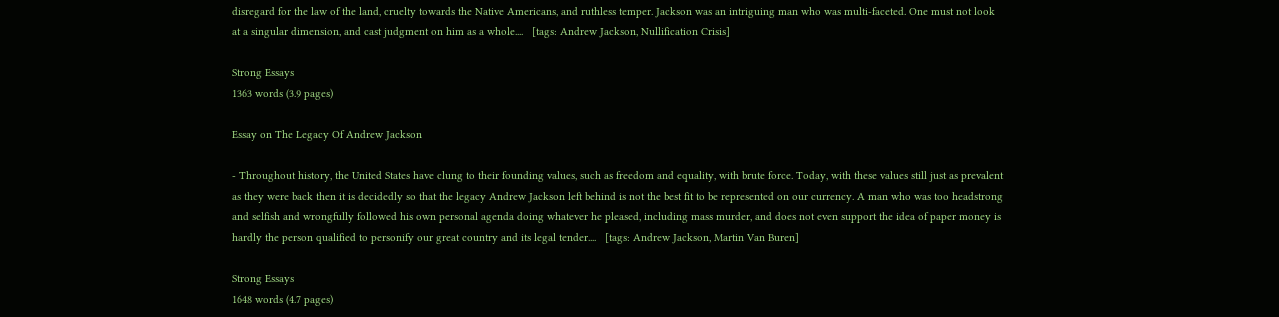disregard for the law of the land, cruelty towards the Native Americans, and ruthless temper. Jackson was an intriguing man who was multi-faceted. One must not look at a singular dimension, and cast judgment on him as a whole....   [tags: Andrew Jackson, Nullification Crisis]

Strong Essays
1363 words (3.9 pages)

Essay on The Legacy Of Andrew Jackson

- Throughout history, the United States have clung to their founding values, such as freedom and equality, with brute force. Today, with these values still just as prevalent as they were back then it is decidedly so that the legacy Andrew Jackson left behind is not the best fit to be represented on our currency. A man who was too headstrong and selfish and wrongfully followed his own personal agenda doing whatever he pleased, including mass murder, and does not even support the idea of paper money is hardly the person qualified to personify our great country and its legal tender....   [tags: Andrew Jackson, Martin Van Buren]

Strong Essays
1648 words (4.7 pages)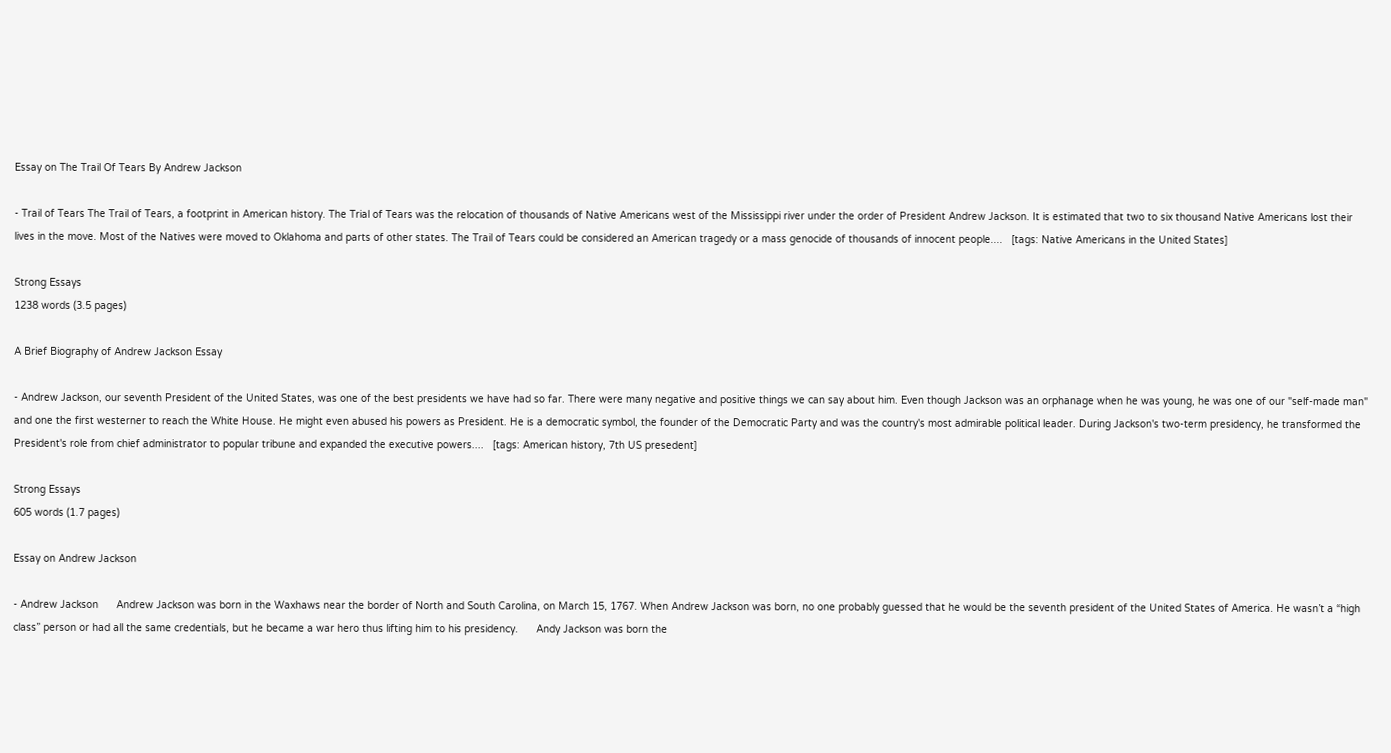Essay on The Trail Of Tears By Andrew Jackson

- Trail of Tears The Trail of Tears, a footprint in American history. The Trial of Tears was the relocation of thousands of Native Americans west of the Mississippi river under the order of President Andrew Jackson. It is estimated that two to six thousand Native Americans lost their lives in the move. Most of the Natives were moved to Oklahoma and parts of other states. The Trail of Tears could be considered an American tragedy or a mass genocide of thousands of innocent people....   [tags: Native Americans in the United States]

Strong Essays
1238 words (3.5 pages)

A Brief Biography of Andrew Jackson Essay

- Andrew Jackson, our seventh President of the United States, was one of the best presidents we have had so far. There were many negative and positive things we can say about him. Even though Jackson was an orphanage when he was young, he was one of our "self-made man" and one the first westerner to reach the White House. He might even abused his powers as President. He is a democratic symbol, the founder of the Democratic Party and was the country's most admirable political leader. During Jackson's two-term presidency, he transformed the President's role from chief administrator to popular tribune and expanded the executive powers....   [tags: American history, 7th US presedent]

Strong Essays
605 words (1.7 pages)

Essay on Andrew Jackson

- Andrew Jackson      Andrew Jackson was born in the Waxhaws near the border of North and South Carolina, on March 15, 1767. When Andrew Jackson was born, no one probably guessed that he would be the seventh president of the United States of America. He wasn’t a “high class” person or had all the same credentials, but he became a war hero thus lifting him to his presidency.      Andy Jackson was born the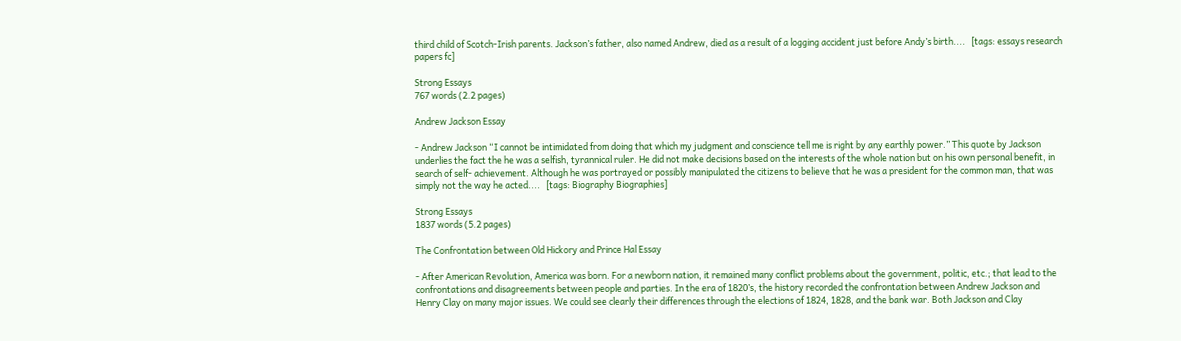third child of Scotch-Irish parents. Jackson’s father, also named Andrew, died as a result of a logging accident just before Andy’s birth....   [tags: essays research papers fc]

Strong Essays
767 words (2.2 pages)

Andrew Jackson Essay

- Andrew Jackson “I cannot be intimidated from doing that which my judgment and conscience tell me is right by any earthly power.” This quote by Jackson underlies the fact the he was a selfish, tyrannical ruler. He did not make decisions based on the interests of the whole nation but on his own personal benefit, in search of self- achievement. Although he was portrayed or possibly manipulated the citizens to believe that he was a president for the common man, that was simply not the way he acted....   [tags: Biography Biographies]

Strong Essays
1837 words (5.2 pages)

The Confrontation between Old Hickory and Prince Hal Essay

- After American Revolution, America was born. For a newborn nation, it remained many conflict problems about the government, politic, etc.; that lead to the confrontations and disagreements between people and parties. In the era of 1820’s, the history recorded the confrontation between Andrew Jackson and Henry Clay on many major issues. We could see clearly their differences through the elections of 1824, 1828, and the bank war. Both Jackson and Clay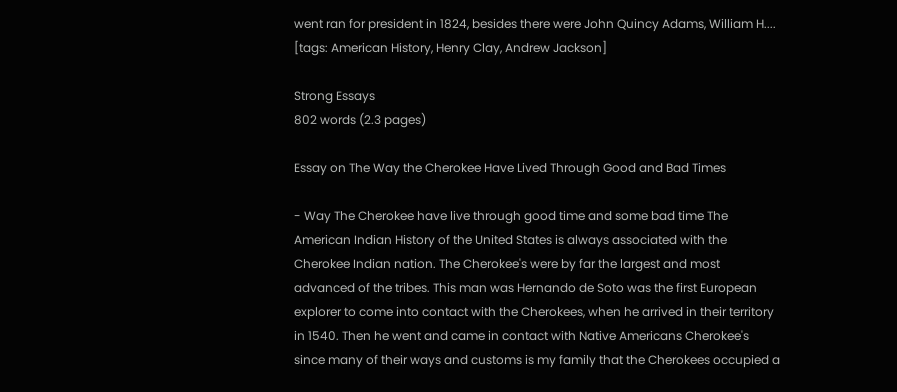went ran for president in 1824, besides there were John Quincy Adams, William H....   [tags: American History, Henry Clay, Andrew Jackson]

Strong Essays
802 words (2.3 pages)

Essay on The Way the Cherokee Have Lived Through Good and Bad Times

- Way The Cherokee have live through good time and some bad time The American Indian History of the United States is always associated with the Cherokee Indian nation. The Cherokee's were by far the largest and most advanced of the tribes. This man was Hernando de Soto was the first European explorer to come into contact with the Cherokees, when he arrived in their territory in 1540. Then he went and came in contact with Native Americans Cherokee's since many of their ways and customs is my family that the Cherokees occupied a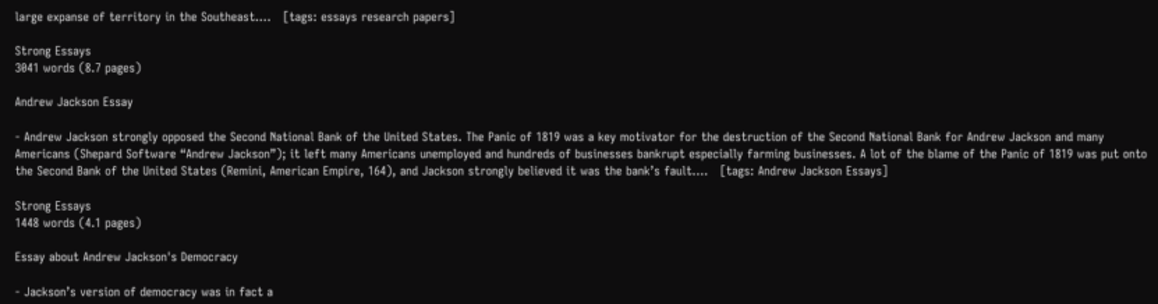large expanse of territory in the Southeast....   [tags: essays research papers]

Strong Essays
3041 words (8.7 pages)

Andrew Jackson Essay

- Andrew Jackson strongly opposed the Second National Bank of the United States. The Panic of 1819 was a key motivator for the destruction of the Second National Bank for Andrew Jackson and many Americans (Shepard Software “Andrew Jackson”); it left many Americans unemployed and hundreds of businesses bankrupt especially farming businesses. A lot of the blame of the Panic of 1819 was put onto the Second Bank of the United States (Remini, American Empire, 164), and Jackson strongly believed it was the bank’s fault....   [tags: Andrew Jackson Essays]

Strong Essays
1448 words (4.1 pages)

Essay about Andrew Jackson's Democracy

- Jackson’s version of democracy was in fact a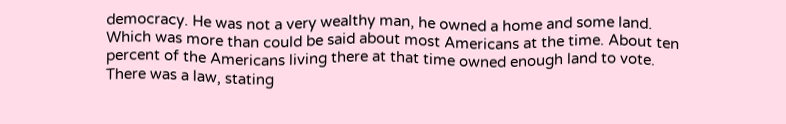democracy. He was not a very wealthy man, he owned a home and some land. Which was more than could be said about most Americans at the time. About ten percent of the Americans living there at that time owned enough land to vote. There was a law, stating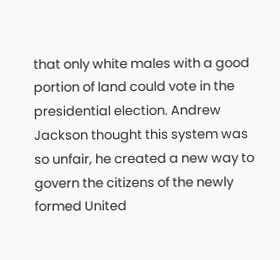that only white males with a good portion of land could vote in the presidential election. Andrew Jackson thought this system was so unfair, he created a new way to govern the citizens of the newly formed United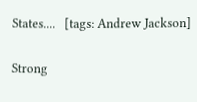States....   [tags: Andrew Jackson]

Strong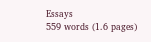Essays
559 words (1.6 pages)